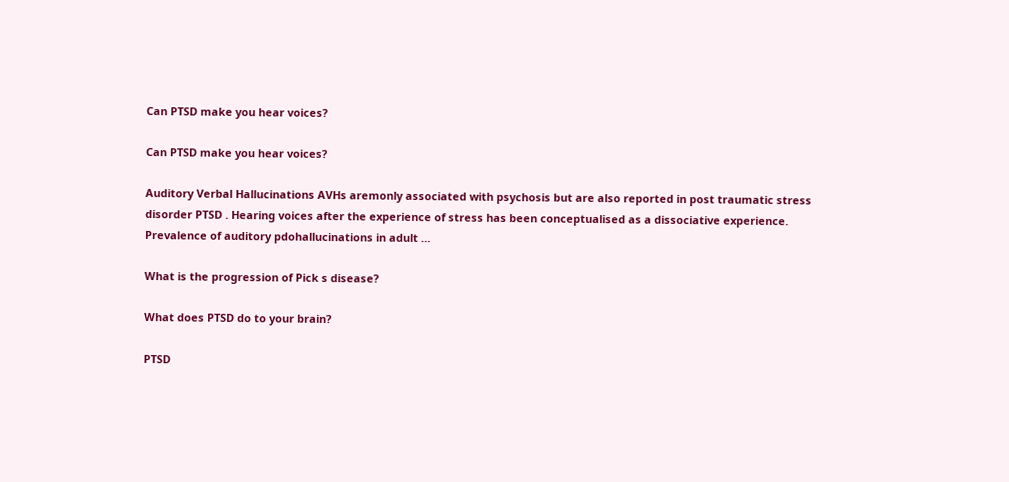Can PTSD make you hear voices?

Can PTSD make you hear voices?

Auditory Verbal Hallucinations AVHs aremonly associated with psychosis but are also reported in post traumatic stress disorder PTSD . Hearing voices after the experience of stress has been conceptualised as a dissociative experience. Prevalence of auditory pdohallucinations in adult …

What is the progression of Pick s disease?

What does PTSD do to your brain?

PTSD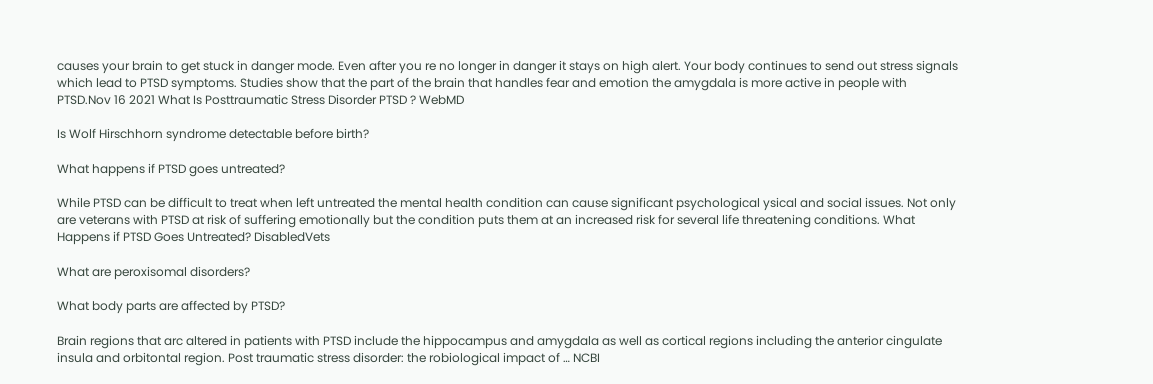causes your brain to get stuck in danger mode. Even after you re no longer in danger it stays on high alert. Your body continues to send out stress signals which lead to PTSD symptoms. Studies show that the part of the brain that handles fear and emotion the amygdala is more active in people with PTSD.Nov 16 2021 What Is Posttraumatic Stress Disorder PTSD ? WebMD

Is Wolf Hirschhorn syndrome detectable before birth?

What happens if PTSD goes untreated?

While PTSD can be difficult to treat when left untreated the mental health condition can cause significant psychological ysical and social issues. Not only are veterans with PTSD at risk of suffering emotionally but the condition puts them at an increased risk for several life threatening conditions. What Happens if PTSD Goes Untreated? DisabledVets

What are peroxisomal disorders?

What body parts are affected by PTSD?

Brain regions that arc altered in patients with PTSD include the hippocampus and amygdala as well as cortical regions including the anterior cingulate insula and orbitontal region. Post traumatic stress disorder: the robiological impact of … NCBI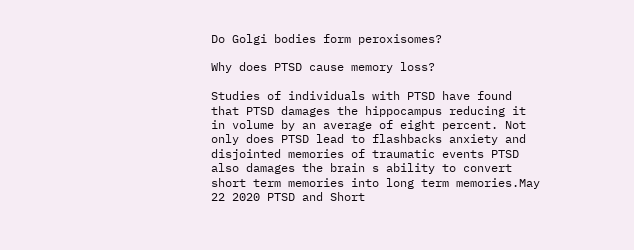Do Golgi bodies form peroxisomes?

Why does PTSD cause memory loss?

Studies of individuals with PTSD have found that PTSD damages the hippocampus reducing it in volume by an average of eight percent. Not only does PTSD lead to flashbacks anxiety and disjointed memories of traumatic events PTSD also damages the brain s ability to convert short term memories into long term memories.May 22 2020 PTSD and Short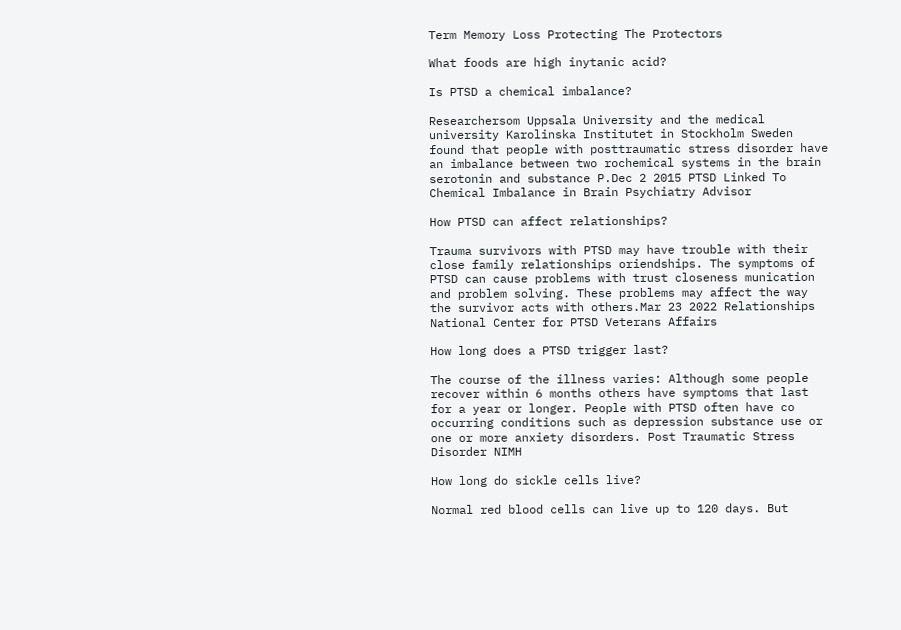Term Memory Loss Protecting The Protectors

What foods are high inytanic acid?

Is PTSD a chemical imbalance?

Researchersom Uppsala University and the medical university Karolinska Institutet in Stockholm Sweden found that people with posttraumatic stress disorder have an imbalance between two rochemical systems in the brain serotonin and substance P.Dec 2 2015 PTSD Linked To Chemical Imbalance in Brain Psychiatry Advisor

How PTSD can affect relationships?

Trauma survivors with PTSD may have trouble with their close family relationships oriendships. The symptoms of PTSD can cause problems with trust closeness munication and problem solving. These problems may affect the way the survivor acts with others.Mar 23 2022 Relationships National Center for PTSD Veterans Affairs

How long does a PTSD trigger last?

The course of the illness varies: Although some people recover within 6 months others have symptoms that last for a year or longer. People with PTSD often have co occurring conditions such as depression substance use or one or more anxiety disorders. Post Traumatic Stress Disorder NIMH

How long do sickle cells live?

Normal red blood cells can live up to 120 days. But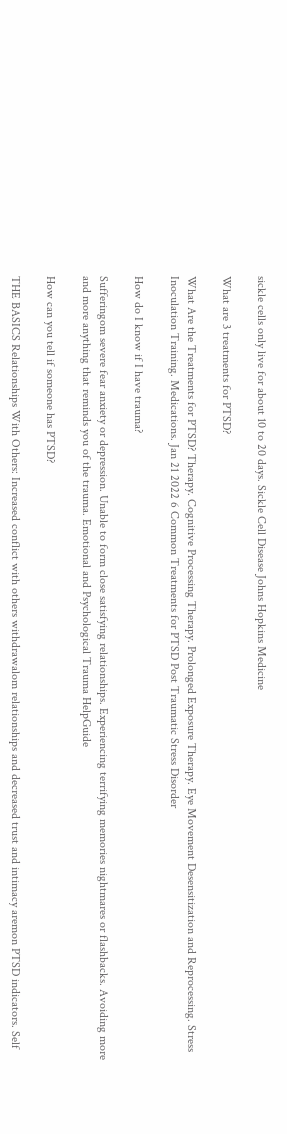sickle cells only live for about 10 to 20 days. Sickle Cell Disease Johns Hopkins Medicine

What are 3 treatments for PTSD?

What Are the Treatments for PTSD? Therapy. Cognitive Processing Therapy. Prolonged Exposure Therapy. Eye Movement Desensitization and Reprocessing. Stress Inoculation Training. Medications. Jan 21 2022 6 Common Treatments for PTSD Post Traumatic Stress Disorder

How do I know if I have trauma?

Sufferingom severe fear anxiety or depression. Unable to form close satisfying relationships. Experiencing terrifying memories nightmares or flashbacks. Avoiding more and more anything that reminds you of the trauma. Emotional and Psychological Trauma HelpGuide

How can you tell if someone has PTSD?

THE BASICS Relationships With Others: Increased conflict with others withdrawalom relationships and decreased trust and intimacy aremon PTSD indicators. Self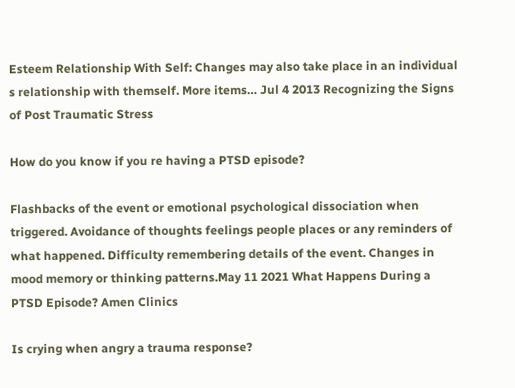Esteem Relationship With Self: Changes may also take place in an individual s relationship with themself. More items… Jul 4 2013 Recognizing the Signs of Post Traumatic Stress

How do you know if you re having a PTSD episode?

Flashbacks of the event or emotional psychological dissociation when triggered. Avoidance of thoughts feelings people places or any reminders of what happened. Difficulty remembering details of the event. Changes in mood memory or thinking patterns.May 11 2021 What Happens During a PTSD Episode? Amen Clinics

Is crying when angry a trauma response?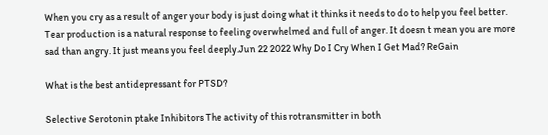When you cry as a result of anger your body is just doing what it thinks it needs to do to help you feel better. Tear production is a natural response to feeling overwhelmed and full of anger. It doesn t mean you are more sad than angry. It just means you feel deeply.Jun 22 2022 Why Do I Cry When I Get Mad? ReGain

What is the best antidepressant for PTSD?

Selective Serotonin ptake Inhibitors The activity of this rotransmitter in both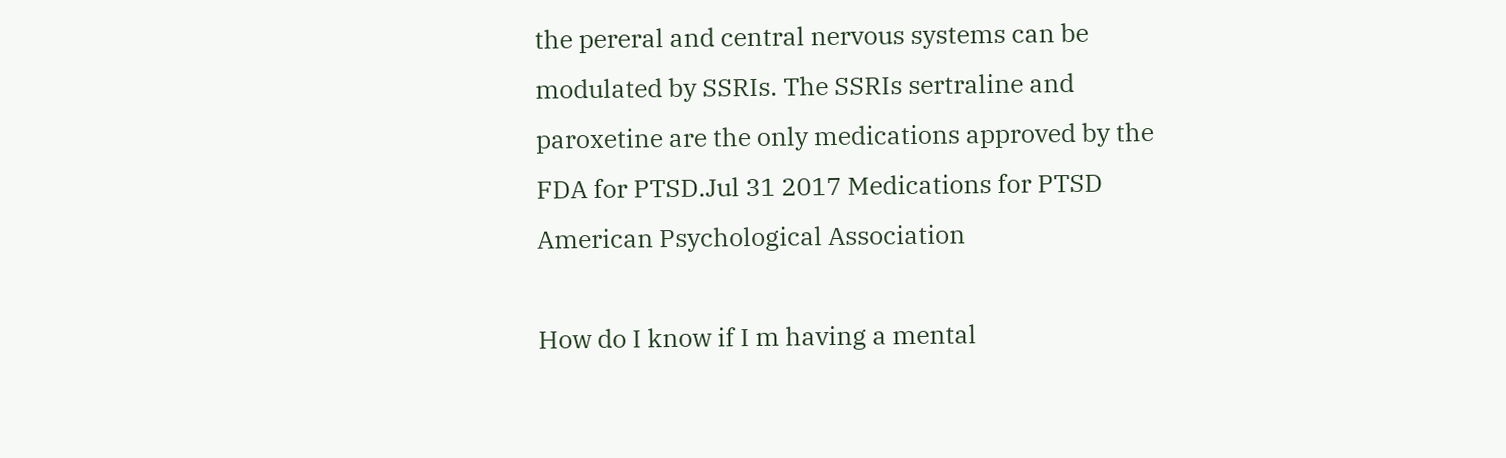the pereral and central nervous systems can be modulated by SSRIs. The SSRIs sertraline and paroxetine are the only medications approved by the FDA for PTSD.Jul 31 2017 Medications for PTSD American Psychological Association

How do I know if I m having a mental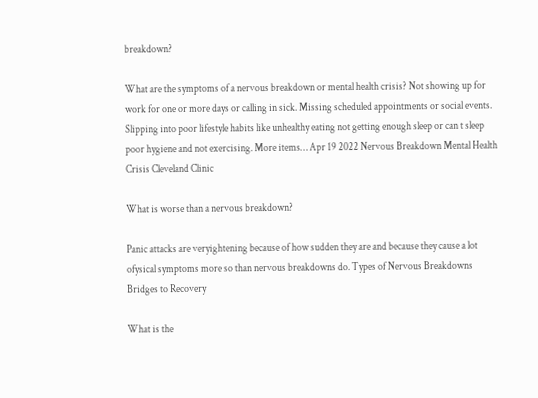breakdown?

What are the symptoms of a nervous breakdown or mental health crisis? Not showing up for work for one or more days or calling in sick. Missing scheduled appointments or social events. Slipping into poor lifestyle habits like unhealthy eating not getting enough sleep or can t sleep poor hygiene and not exercising. More items… Apr 19 2022 Nervous Breakdown Mental Health Crisis Cleveland Clinic

What is worse than a nervous breakdown?

Panic attacks are veryightening because of how sudden they are and because they cause a lot ofysical symptoms more so than nervous breakdowns do. Types of Nervous Breakdowns Bridges to Recovery

What is the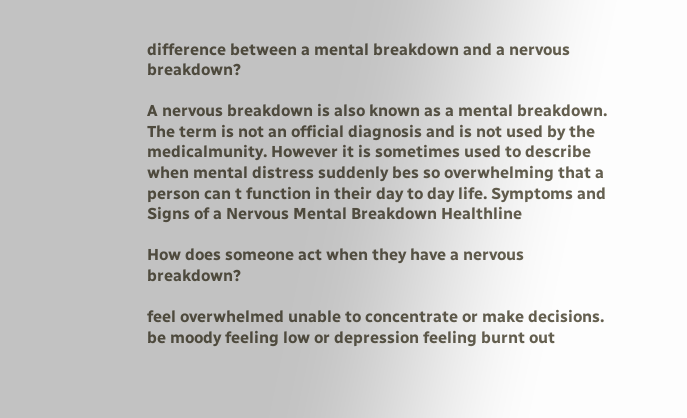difference between a mental breakdown and a nervous breakdown?

A nervous breakdown is also known as a mental breakdown. The term is not an official diagnosis and is not used by the medicalmunity. However it is sometimes used to describe when mental distress suddenly bes so overwhelming that a person can t function in their day to day life. Symptoms and Signs of a Nervous Mental Breakdown Healthline

How does someone act when they have a nervous breakdown?

feel overwhelmed unable to concentrate or make decisions. be moody feeling low or depression feeling burnt out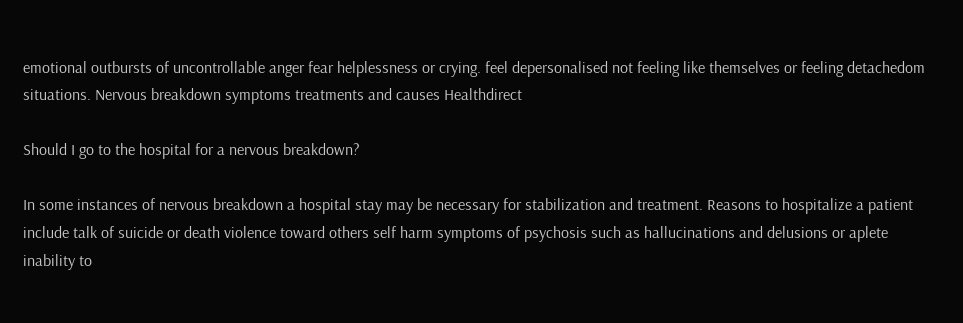emotional outbursts of uncontrollable anger fear helplessness or crying. feel depersonalised not feeling like themselves or feeling detachedom situations. Nervous breakdown symptoms treatments and causes Healthdirect

Should I go to the hospital for a nervous breakdown?

In some instances of nervous breakdown a hospital stay may be necessary for stabilization and treatment. Reasons to hospitalize a patient include talk of suicide or death violence toward others self harm symptoms of psychosis such as hallucinations and delusions or aplete inability to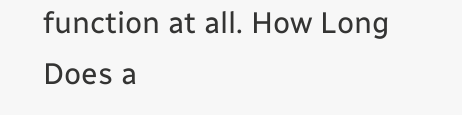function at all. How Long Does a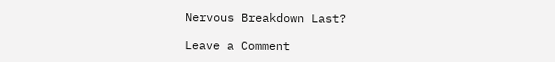Nervous Breakdown Last?

Leave a Comment